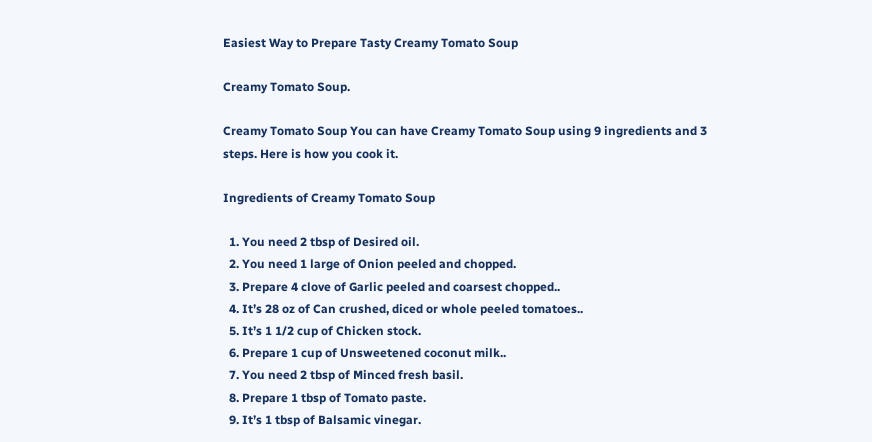Easiest Way to Prepare Tasty Creamy Tomato Soup

Creamy Tomato Soup.

Creamy Tomato Soup You can have Creamy Tomato Soup using 9 ingredients and 3 steps. Here is how you cook it.

Ingredients of Creamy Tomato Soup

  1. You need 2 tbsp of Desired oil.
  2. You need 1 large of Onion peeled and chopped.
  3. Prepare 4 clove of Garlic peeled and coarsest chopped..
  4. It’s 28 oz of Can crushed, diced or whole peeled tomatoes..
  5. It’s 1 1/2 cup of Chicken stock.
  6. Prepare 1 cup of Unsweetened coconut milk..
  7. You need 2 tbsp of Minced fresh basil.
  8. Prepare 1 tbsp of Tomato paste.
  9. It’s 1 tbsp of Balsamic vinegar.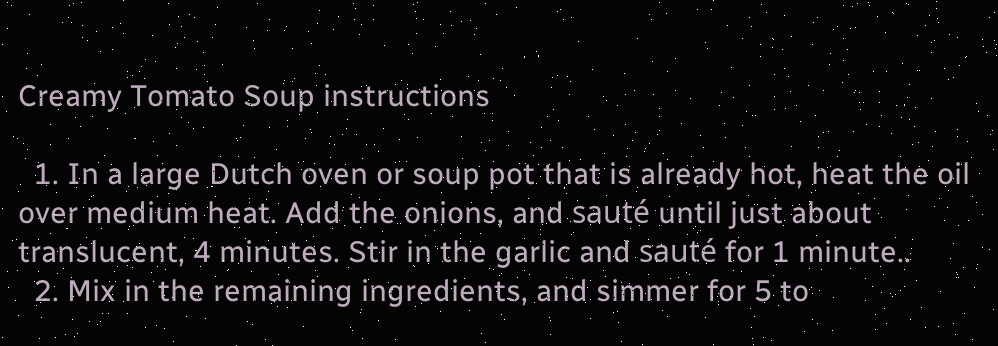Creamy Tomato Soup instructions

  1. In a large Dutch oven or soup pot that is already hot, heat the oil over medium heat. Add the onions, and sauté until just about translucent, 4 minutes. Stir in the garlic and sauté for 1 minute..
  2. Mix in the remaining ingredients, and simmer for 5 to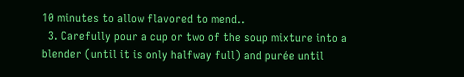10 minutes to allow flavored to mend..
  3. Carefully pour a cup or two of the soup mixture into a blender (until it is only halfway full) and purée until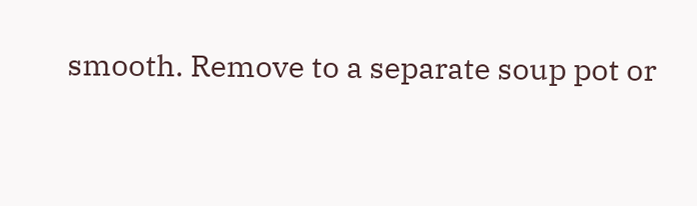smooth. Remove to a separate soup pot or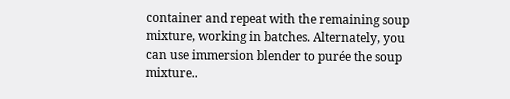container and repeat with the remaining soup mixture, working in batches. Alternately, you can use immersion blender to purée the soup mixture..